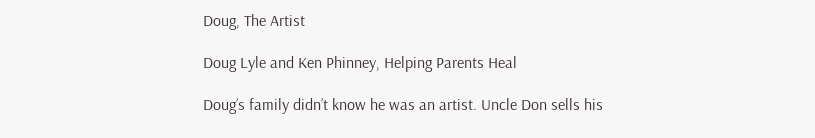Doug, The Artist

Doug Lyle and Ken Phinney, Helping Parents Heal

Doug’s family didn’t know he was an artist. Uncle Don sells his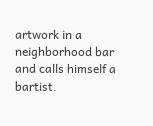artwork in a neighborhood bar and calls himself a bartist.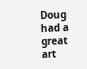Doug had a great art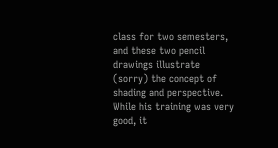class for two semesters, and these two pencil drawings illustrate (sorry) the concept of shading and perspective. While his training was very good, it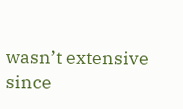wasn’t extensive since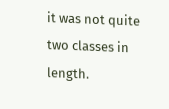it was not quite two classes in length.